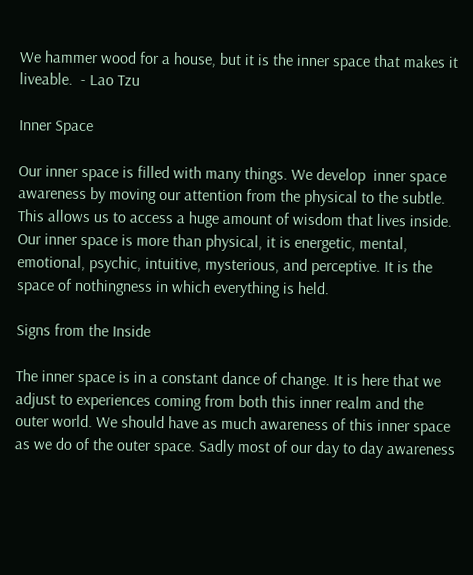We hammer wood for a house, but it is the inner space that makes it liveable.  - Lao Tzu

Inner Space

Our inner space is filled with many things. We develop  inner space awareness by moving our attention from the physical to the subtle. This allows us to access a huge amount of wisdom that lives inside. Our inner space is more than physical, it is energetic, mental, emotional, psychic, intuitive, mysterious, and perceptive. It is the space of nothingness in which everything is held.

Signs from the Inside

The inner space is in a constant dance of change. It is here that we adjust to experiences coming from both this inner realm and the outer world. We should have as much awareness of this inner space as we do of the outer space. Sadly most of our day to day awareness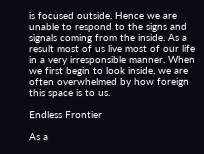is focused outside. Hence we are unable to respond to the signs and signals coming from the inside. As a result most of us live most of our life in a very irresponsible manner. When we first begin to look inside, we are often overwhelmed by how foreign this space is to us.

Endless Frontier

As a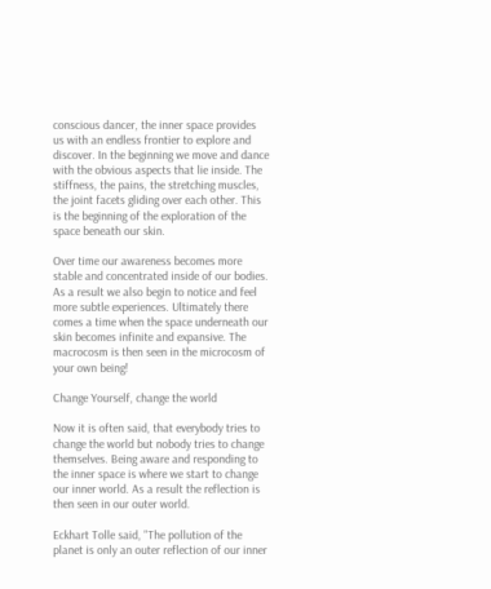conscious dancer, the inner space provides us with an endless frontier to explore and discover. In the beginning we move and dance with the obvious aspects that lie inside. The stiffness, the pains, the stretching muscles, the joint facets gliding over each other. This is the beginning of the exploration of the space beneath our skin.

Over time our awareness becomes more stable and concentrated inside of our bodies.  As a result we also begin to notice and feel more subtle experiences. Ultimately there comes a time when the space underneath our skin becomes infinite and expansive. The macrocosm is then seen in the microcosm of your own being!

Change Yourself, change the world

Now it is often said, that everybody tries to change the world but nobody tries to change themselves. Being aware and responding to the inner space is where we start to change our inner world. As a result the reflection is then seen in our outer world.

Eckhart Tolle said, "The pollution of the planet is only an outer reflection of our inner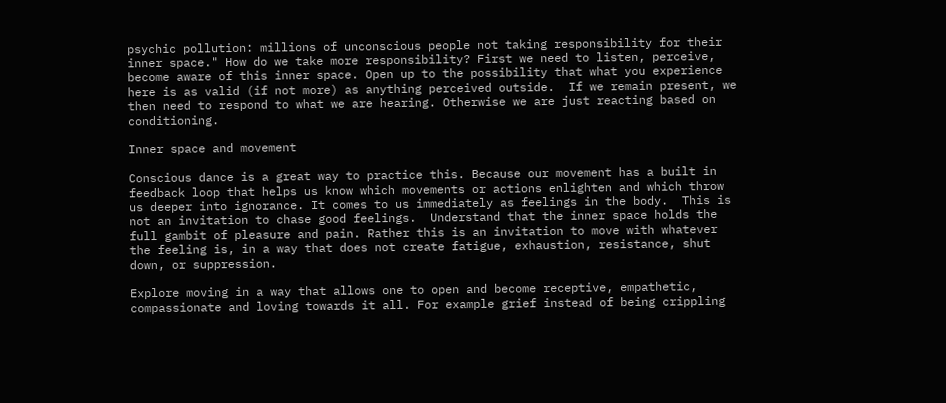psychic pollution: millions of unconscious people not taking responsibility for their inner space." How do we take more responsibility? First we need to listen, perceive, become aware of this inner space. Open up to the possibility that what you experience here is as valid (if not more) as anything perceived outside.  If we remain present, we  then need to respond to what we are hearing. Otherwise we are just reacting based on conditioning.

Inner space and movement

Conscious dance is a great way to practice this. Because our movement has a built in feedback loop that helps us know which movements or actions enlighten and which throw us deeper into ignorance. It comes to us immediately as feelings in the body.  This is not an invitation to chase good feelings.  Understand that the inner space holds the full gambit of pleasure and pain. Rather this is an invitation to move with whatever the feeling is, in a way that does not create fatigue, exhaustion, resistance, shut down, or suppression.

Explore moving in a way that allows one to open and become receptive, empathetic, compassionate and loving towards it all. For example grief instead of being crippling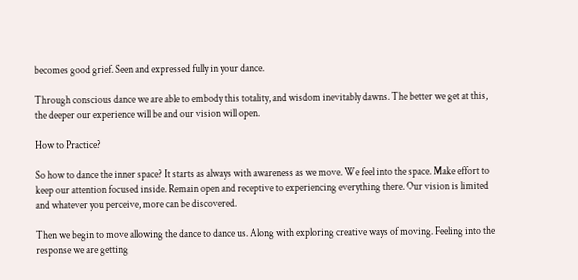becomes good grief. Seen and expressed fully in your dance.

Through conscious dance we are able to embody this totality, and wisdom inevitably dawns. The better we get at this, the deeper our experience will be and our vision will open.

How to Practice?

So how to dance the inner space? It starts as always with awareness as we move. We feel into the space. Make effort to keep our attention focused inside. Remain open and receptive to experiencing everything there. Our vision is limited and whatever you perceive, more can be discovered.

Then we begin to move allowing the dance to dance us. Along with exploring creative ways of moving. Feeling into the response we are getting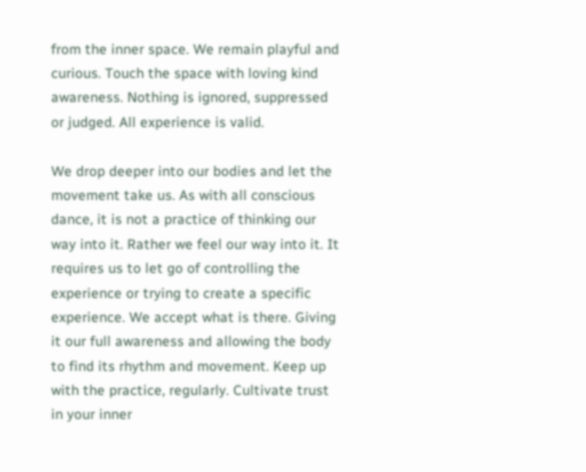from the inner space. We remain playful and curious. Touch the space with loving kind awareness. Nothing is ignored, suppressed or judged. All experience is valid.

We drop deeper into our bodies and let the movement take us. As with all conscious dance, it is not a practice of thinking our way into it. Rather we feel our way into it. It requires us to let go of controlling the experience or trying to create a specific experience. We accept what is there. Giving it our full awareness and allowing the body to find its rhythm and movement. Keep up with the practice, regularly. Cultivate trust in your inner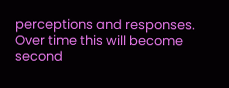perceptions and responses. Over time this will become second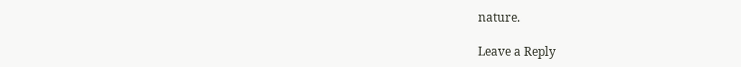nature.

Leave a Reply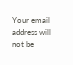Your email address will not be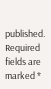published. Required fields are marked *